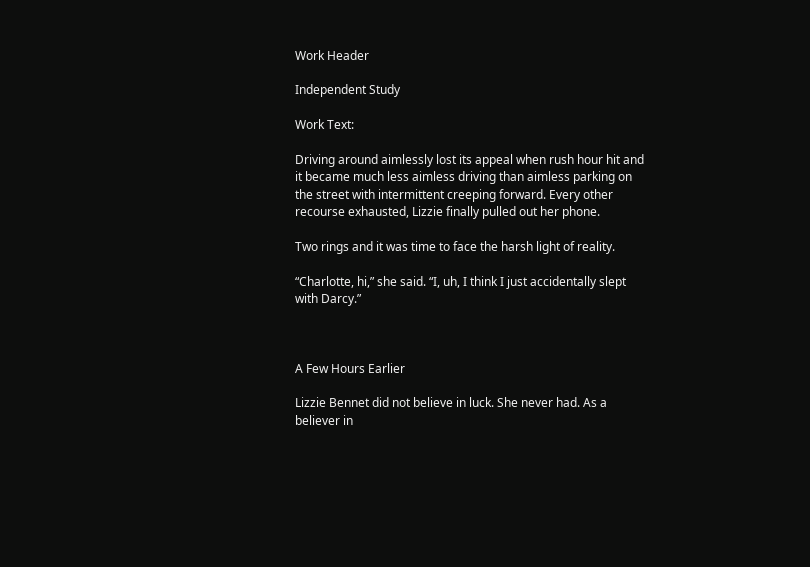Work Header

Independent Study

Work Text:

Driving around aimlessly lost its appeal when rush hour hit and it became much less aimless driving than aimless parking on the street with intermittent creeping forward. Every other recourse exhausted, Lizzie finally pulled out her phone.

Two rings and it was time to face the harsh light of reality.

“Charlotte, hi,” she said. “I, uh, I think I just accidentally slept with Darcy.”



A Few Hours Earlier

Lizzie Bennet did not believe in luck. She never had. As a believer in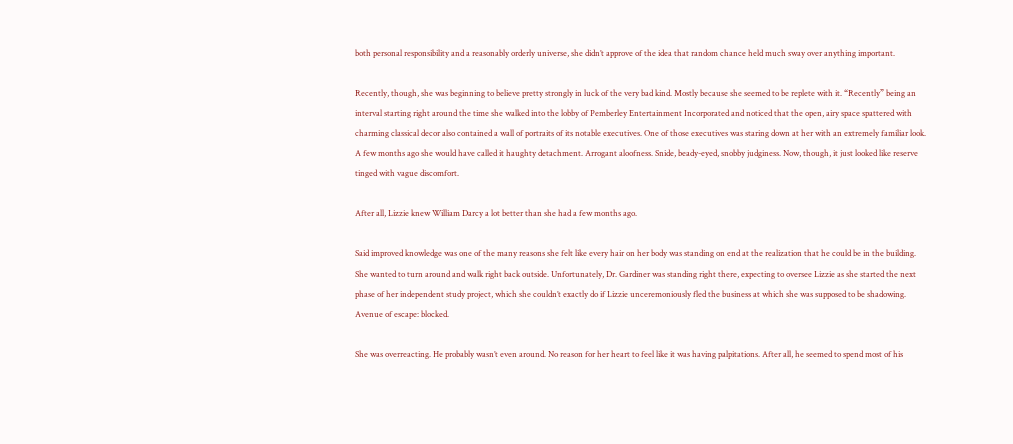both personal responsibility and a reasonably orderly universe, she didn’t approve of the idea that random chance held much sway over anything important.

Recently, though, she was beginning to believe pretty strongly in luck of the very bad kind. Mostly because she seemed to be replete with it. “Recently” being an interval starting right around the time she walked into the lobby of Pemberley Entertainment Incorporated and noticed that the open, airy space spattered with charming classical decor also contained a wall of portraits of its notable executives. One of those executives was staring down at her with an extremely familiar look. A few months ago she would have called it haughty detachment. Arrogant aloofness. Snide, beady-eyed, snobby judginess. Now, though, it just looked like reserve tinged with vague discomfort.

After all, Lizzie knew William Darcy a lot better than she had a few months ago.

Said improved knowledge was one of the many reasons she felt like every hair on her body was standing on end at the realization that he could be in the building. She wanted to turn around and walk right back outside. Unfortunately, Dr. Gardiner was standing right there, expecting to oversee Lizzie as she started the next phase of her independent study project, which she couldn’t exactly do if Lizzie unceremoniously fled the business at which she was supposed to be shadowing. Avenue of escape: blocked.

She was overreacting. He probably wasn’t even around. No reason for her heart to feel like it was having palpitations. After all, he seemed to spend most of his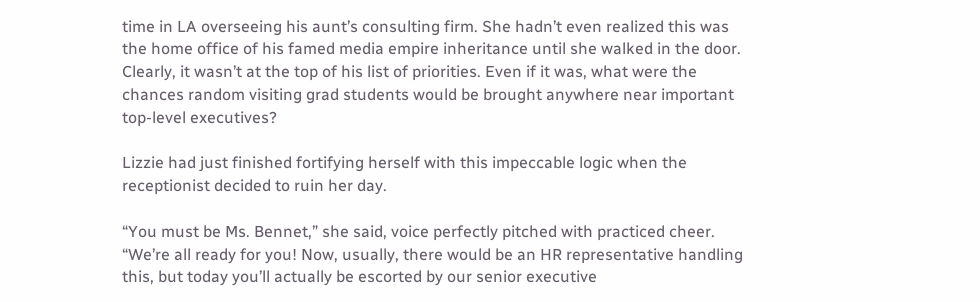time in LA overseeing his aunt’s consulting firm. She hadn’t even realized this was the home office of his famed media empire inheritance until she walked in the door. Clearly, it wasn’t at the top of his list of priorities. Even if it was, what were the chances random visiting grad students would be brought anywhere near important top-level executives?

Lizzie had just finished fortifying herself with this impeccable logic when the receptionist decided to ruin her day.

“You must be Ms. Bennet,” she said, voice perfectly pitched with practiced cheer. “We’re all ready for you! Now, usually, there would be an HR representative handling this, but today you’ll actually be escorted by our senior executive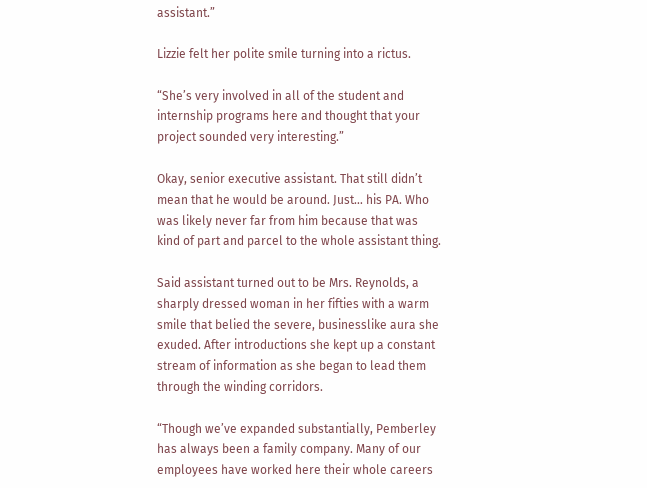assistant.”

Lizzie felt her polite smile turning into a rictus.

“She’s very involved in all of the student and internship programs here and thought that your project sounded very interesting.”

Okay, senior executive assistant. That still didn’t mean that he would be around. Just… his PA. Who was likely never far from him because that was kind of part and parcel to the whole assistant thing.

Said assistant turned out to be Mrs. Reynolds, a sharply dressed woman in her fifties with a warm smile that belied the severe, businesslike aura she exuded. After introductions she kept up a constant stream of information as she began to lead them through the winding corridors.

“Though we’ve expanded substantially, Pemberley has always been a family company. Many of our employees have worked here their whole careers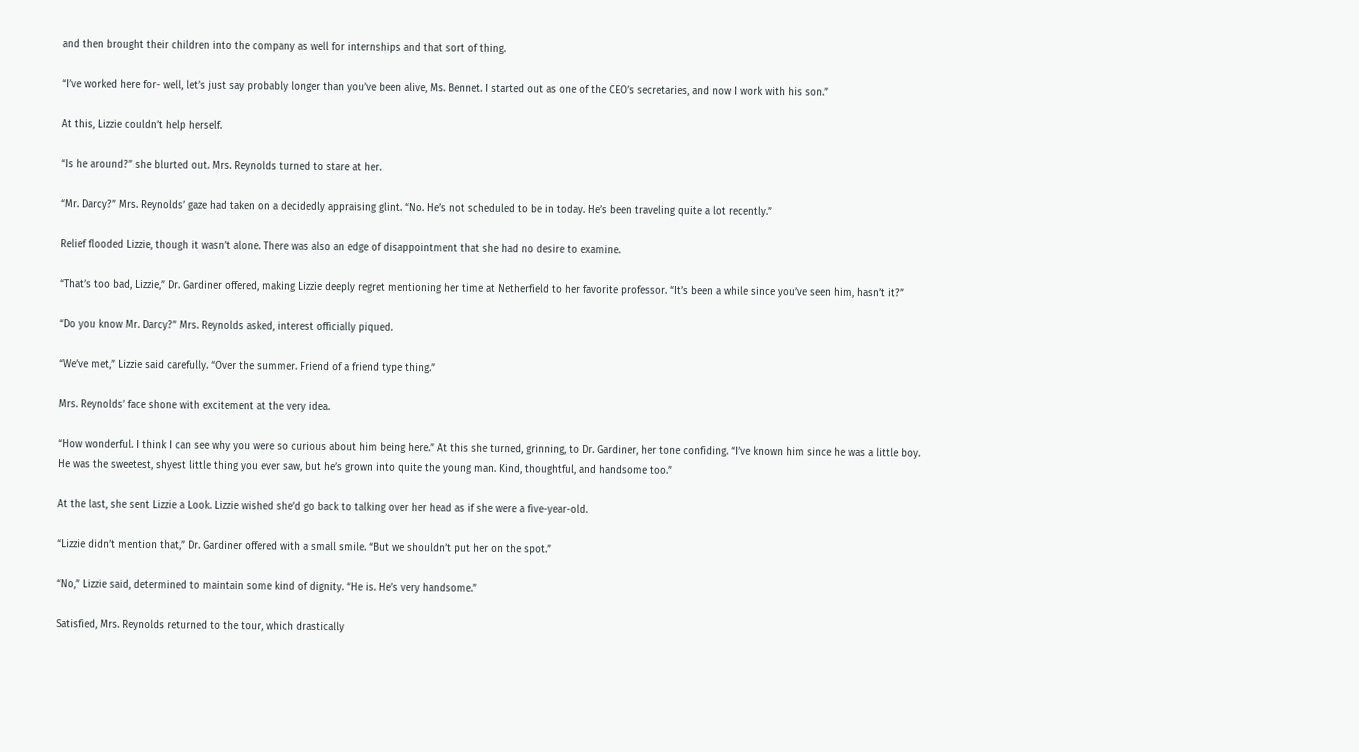and then brought their children into the company as well for internships and that sort of thing.

“I’ve worked here for- well, let’s just say probably longer than you’ve been alive, Ms. Bennet. I started out as one of the CEO’s secretaries, and now I work with his son.”

At this, Lizzie couldn’t help herself.

“Is he around?” she blurted out. Mrs. Reynolds turned to stare at her.

“Mr. Darcy?” Mrs. Reynolds’ gaze had taken on a decidedly appraising glint. “No. He’s not scheduled to be in today. He’s been traveling quite a lot recently.”

Relief flooded Lizzie, though it wasn’t alone. There was also an edge of disappointment that she had no desire to examine.

“That’s too bad, Lizzie,” Dr. Gardiner offered, making Lizzie deeply regret mentioning her time at Netherfield to her favorite professor. “It’s been a while since you’ve seen him, hasn’t it?”

“Do you know Mr. Darcy?” Mrs. Reynolds asked, interest officially piqued.

“We’ve met,” Lizzie said carefully. “Over the summer. Friend of a friend type thing.”

Mrs. Reynolds’ face shone with excitement at the very idea.

“How wonderful. I think I can see why you were so curious about him being here.” At this she turned, grinning, to Dr. Gardiner, her tone confiding. “I’ve known him since he was a little boy. He was the sweetest, shyest little thing you ever saw, but he’s grown into quite the young man. Kind, thoughtful, and handsome too.”

At the last, she sent Lizzie a Look. Lizzie wished she’d go back to talking over her head as if she were a five-year-old.

“Lizzie didn’t mention that,” Dr. Gardiner offered with a small smile. “But we shouldn’t put her on the spot.”

“No,” Lizzie said, determined to maintain some kind of dignity. “He is. He’s very handsome.”

Satisfied, Mrs. Reynolds returned to the tour, which drastically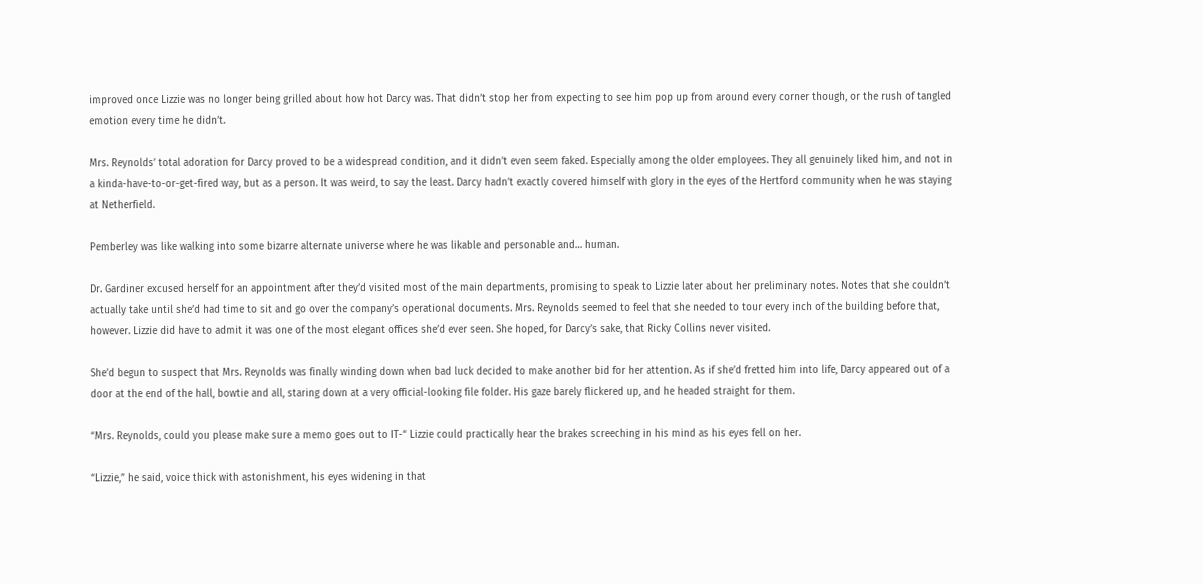improved once Lizzie was no longer being grilled about how hot Darcy was. That didn’t stop her from expecting to see him pop up from around every corner though, or the rush of tangled emotion every time he didn’t.

Mrs. Reynolds’ total adoration for Darcy proved to be a widespread condition, and it didn’t even seem faked. Especially among the older employees. They all genuinely liked him, and not in a kinda-have-to-or-get-fired way, but as a person. It was weird, to say the least. Darcy hadn’t exactly covered himself with glory in the eyes of the Hertford community when he was staying at Netherfield.

Pemberley was like walking into some bizarre alternate universe where he was likable and personable and… human.

Dr. Gardiner excused herself for an appointment after they’d visited most of the main departments, promising to speak to Lizzie later about her preliminary notes. Notes that she couldn’t actually take until she’d had time to sit and go over the company’s operational documents. Mrs. Reynolds seemed to feel that she needed to tour every inch of the building before that, however. Lizzie did have to admit it was one of the most elegant offices she’d ever seen. She hoped, for Darcy’s sake, that Ricky Collins never visited.

She’d begun to suspect that Mrs. Reynolds was finally winding down when bad luck decided to make another bid for her attention. As if she’d fretted him into life, Darcy appeared out of a door at the end of the hall, bowtie and all, staring down at a very official-looking file folder. His gaze barely flickered up, and he headed straight for them.

“Mrs. Reynolds, could you please make sure a memo goes out to IT-“ Lizzie could practically hear the brakes screeching in his mind as his eyes fell on her.

“Lizzie,” he said, voice thick with astonishment, his eyes widening in that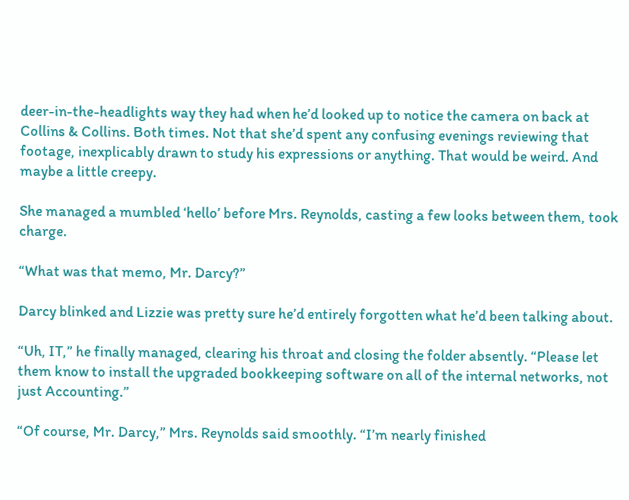deer-in-the-headlights way they had when he’d looked up to notice the camera on back at Collins & Collins. Both times. Not that she’d spent any confusing evenings reviewing that footage, inexplicably drawn to study his expressions or anything. That would be weird. And maybe a little creepy.

She managed a mumbled ‘hello’ before Mrs. Reynolds, casting a few looks between them, took charge.

“What was that memo, Mr. Darcy?”

Darcy blinked and Lizzie was pretty sure he’d entirely forgotten what he’d been talking about.

“Uh, IT,” he finally managed, clearing his throat and closing the folder absently. “Please let them know to install the upgraded bookkeeping software on all of the internal networks, not just Accounting.”

“Of course, Mr. Darcy,” Mrs. Reynolds said smoothly. “I’m nearly finished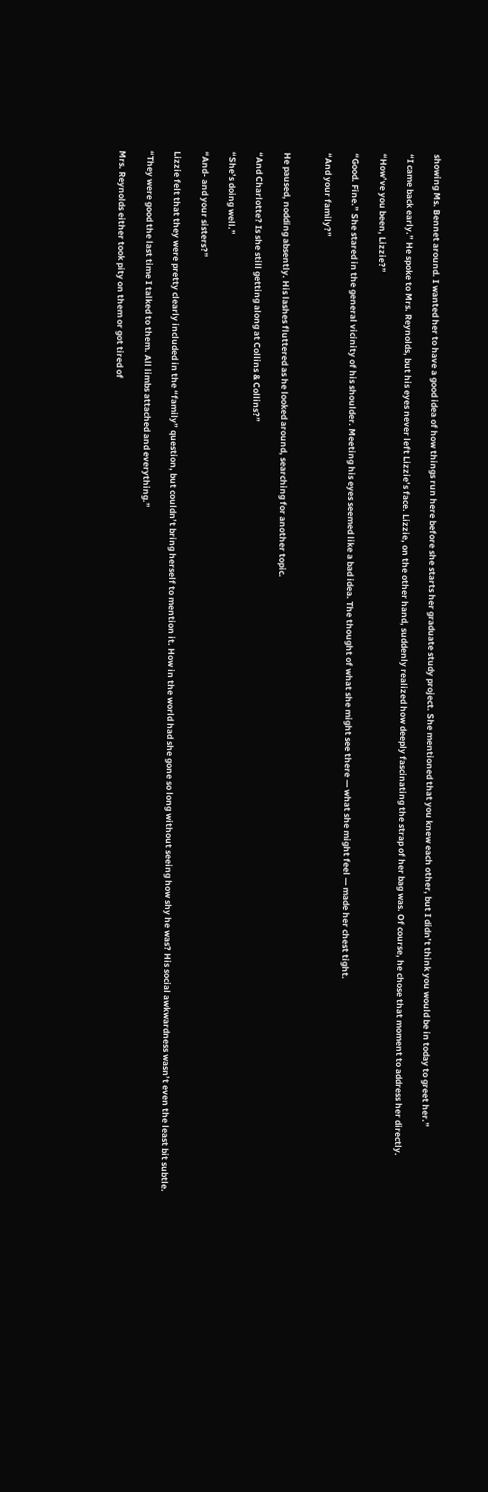showing Ms. Bennet around. I wanted her to have a good idea of how things run here before she starts her graduate study project. She mentioned that you knew each other, but I didn’t think you would be in today to greet her.”

“I came back early.” He spoke to Mrs. Reynolds, but his eyes never left Lizzie’s face. Lizzie, on the other hand, suddenly realized how deeply fascinating the strap of her bag was. Of course, he chose that moment to address her directly.

“How’ve you been, Lizzie?”

“Good. Fine.” She stared in the general vicinity of his shoulder. Meeting his eyes seemed like a bad idea. The thought of what she might see there — what she might feel — made her chest tight.

“And your family?”


He paused, nodding absently. His lashes fluttered as he looked around, searching for another topic.

“And Charlotte? Is she still getting along at Collins & Collins?”

“She’s doing well.”

“And- and your sisters?”

Lizzie felt that they were pretty clearly included in the “family” question, but couldn’t bring herself to mention it. How in the world had she gone so long without seeing how shy he was? His social awkwardness wasn’t even the least bit subtle.

“They were good the last time I talked to them. All limbs attached and everything.”

Mrs. Reynolds either took pity on them or got tired of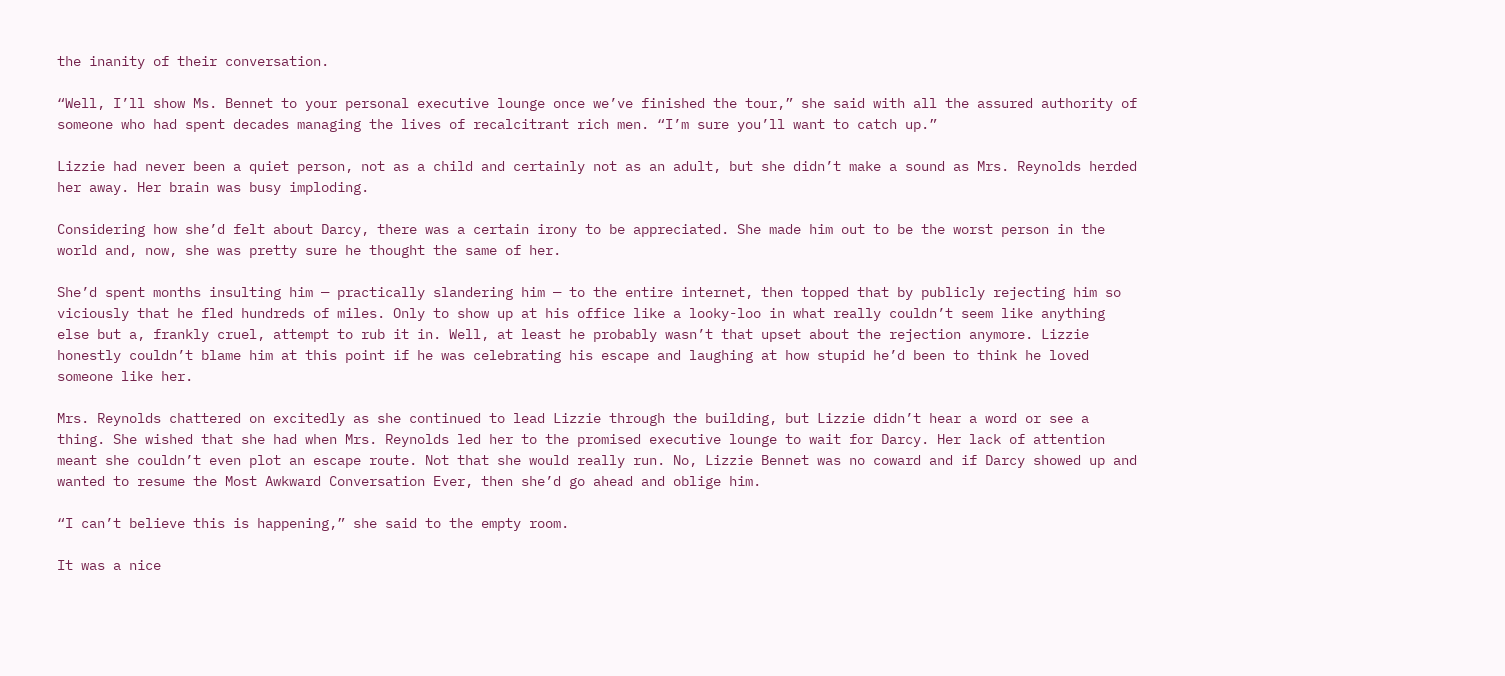the inanity of their conversation.

“Well, I’ll show Ms. Bennet to your personal executive lounge once we’ve finished the tour,” she said with all the assured authority of someone who had spent decades managing the lives of recalcitrant rich men. “I’m sure you’ll want to catch up.”

Lizzie had never been a quiet person, not as a child and certainly not as an adult, but she didn’t make a sound as Mrs. Reynolds herded her away. Her brain was busy imploding.

Considering how she’d felt about Darcy, there was a certain irony to be appreciated. She made him out to be the worst person in the world and, now, she was pretty sure he thought the same of her.

She’d spent months insulting him — practically slandering him — to the entire internet, then topped that by publicly rejecting him so viciously that he fled hundreds of miles. Only to show up at his office like a looky-loo in what really couldn’t seem like anything else but a, frankly cruel, attempt to rub it in. Well, at least he probably wasn’t that upset about the rejection anymore. Lizzie honestly couldn’t blame him at this point if he was celebrating his escape and laughing at how stupid he’d been to think he loved someone like her.

Mrs. Reynolds chattered on excitedly as she continued to lead Lizzie through the building, but Lizzie didn’t hear a word or see a thing. She wished that she had when Mrs. Reynolds led her to the promised executive lounge to wait for Darcy. Her lack of attention meant she couldn’t even plot an escape route. Not that she would really run. No, Lizzie Bennet was no coward and if Darcy showed up and wanted to resume the Most Awkward Conversation Ever, then she’d go ahead and oblige him.

“I can’t believe this is happening,” she said to the empty room.

It was a nice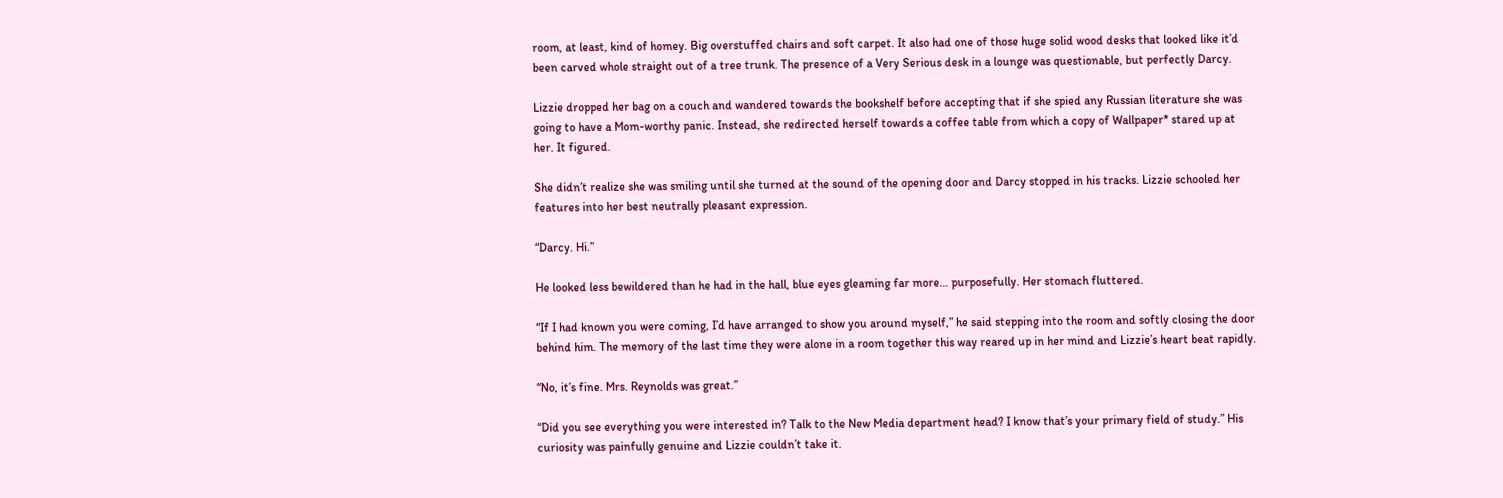room, at least, kind of homey. Big overstuffed chairs and soft carpet. It also had one of those huge solid wood desks that looked like it’d been carved whole straight out of a tree trunk. The presence of a Very Serious desk in a lounge was questionable, but perfectly Darcy.

Lizzie dropped her bag on a couch and wandered towards the bookshelf before accepting that if she spied any Russian literature she was going to have a Mom-worthy panic. Instead, she redirected herself towards a coffee table from which a copy of Wallpaper* stared up at her. It figured.

She didn’t realize she was smiling until she turned at the sound of the opening door and Darcy stopped in his tracks. Lizzie schooled her features into her best neutrally pleasant expression.

“Darcy. Hi.”

He looked less bewildered than he had in the hall, blue eyes gleaming far more… purposefully. Her stomach fluttered.

“If I had known you were coming, I’d have arranged to show you around myself,” he said stepping into the room and softly closing the door behind him. The memory of the last time they were alone in a room together this way reared up in her mind and Lizzie’s heart beat rapidly.

“No, it’s fine. Mrs. Reynolds was great.”

“Did you see everything you were interested in? Talk to the New Media department head? I know that’s your primary field of study.” His curiosity was painfully genuine and Lizzie couldn’t take it.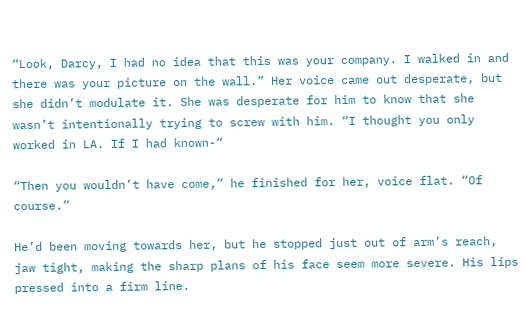“Look, Darcy, I had no idea that this was your company. I walked in and there was your picture on the wall.” Her voice came out desperate, but she didn’t modulate it. She was desperate for him to know that she wasn’t intentionally trying to screw with him. “I thought you only worked in LA. If I had known-“

“Then you wouldn’t have come,” he finished for her, voice flat. “Of course.”

He’d been moving towards her, but he stopped just out of arm’s reach, jaw tight, making the sharp plans of his face seem more severe. His lips pressed into a firm line.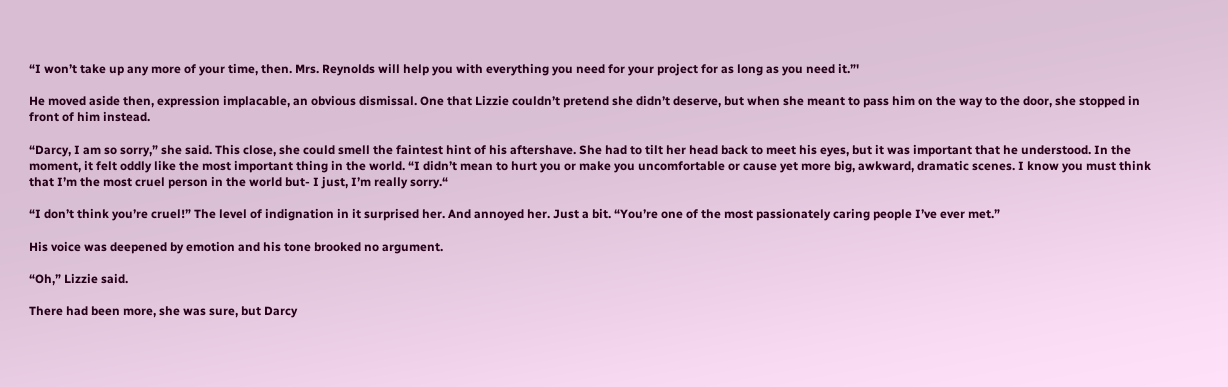“I won’t take up any more of your time, then. Mrs. Reynolds will help you with everything you need for your project for as long as you need it.”'

He moved aside then, expression implacable, an obvious dismissal. One that Lizzie couldn’t pretend she didn’t deserve, but when she meant to pass him on the way to the door, she stopped in front of him instead.

“Darcy, I am so sorry,” she said. This close, she could smell the faintest hint of his aftershave. She had to tilt her head back to meet his eyes, but it was important that he understood. In the moment, it felt oddly like the most important thing in the world. “I didn’t mean to hurt you or make you uncomfortable or cause yet more big, awkward, dramatic scenes. I know you must think that I’m the most cruel person in the world but- I just, I’m really sorry.“

“I don’t think you’re cruel!” The level of indignation in it surprised her. And annoyed her. Just a bit. “You’re one of the most passionately caring people I’ve ever met.”

His voice was deepened by emotion and his tone brooked no argument.

“Oh,” Lizzie said.

There had been more, she was sure, but Darcy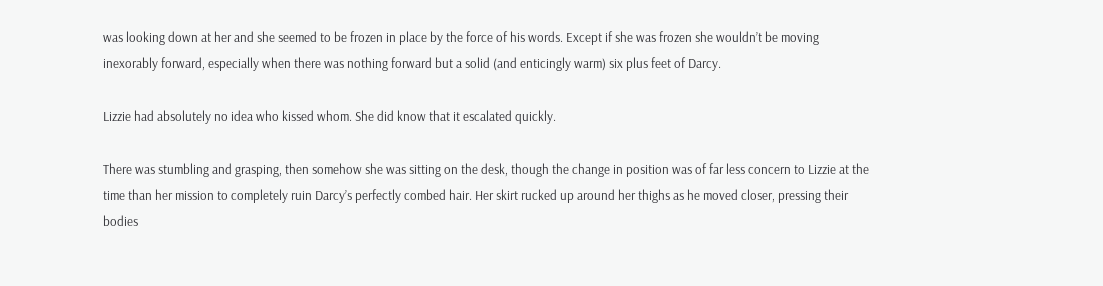was looking down at her and she seemed to be frozen in place by the force of his words. Except if she was frozen she wouldn’t be moving inexorably forward, especially when there was nothing forward but a solid (and enticingly warm) six plus feet of Darcy.

Lizzie had absolutely no idea who kissed whom. She did know that it escalated quickly.

There was stumbling and grasping, then somehow she was sitting on the desk, though the change in position was of far less concern to Lizzie at the time than her mission to completely ruin Darcy’s perfectly combed hair. Her skirt rucked up around her thighs as he moved closer, pressing their bodies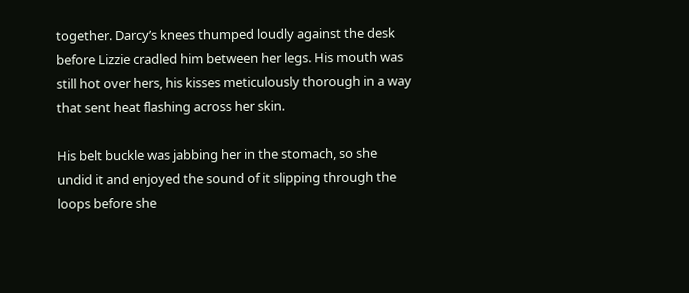together. Darcy’s knees thumped loudly against the desk before Lizzie cradled him between her legs. His mouth was still hot over hers, his kisses meticulously thorough in a way that sent heat flashing across her skin.

His belt buckle was jabbing her in the stomach, so she undid it and enjoyed the sound of it slipping through the loops before she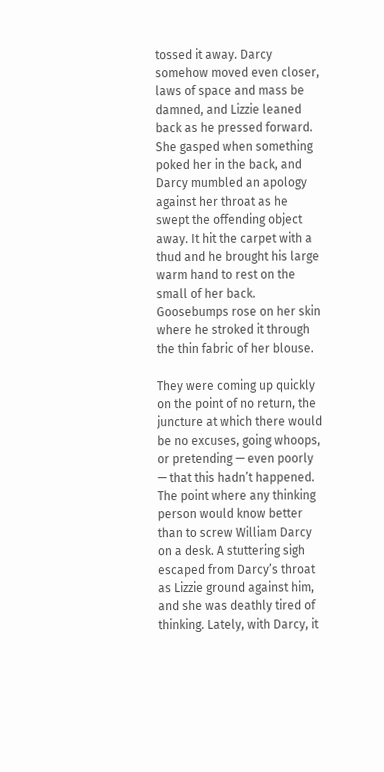tossed it away. Darcy somehow moved even closer, laws of space and mass be damned, and Lizzie leaned back as he pressed forward. She gasped when something poked her in the back, and Darcy mumbled an apology against her throat as he swept the offending object away. It hit the carpet with a thud and he brought his large warm hand to rest on the small of her back. Goosebumps rose on her skin where he stroked it through the thin fabric of her blouse.

They were coming up quickly on the point of no return, the juncture at which there would be no excuses, going whoops, or pretending — even poorly — that this hadn’t happened. The point where any thinking person would know better than to screw William Darcy on a desk. A stuttering sigh escaped from Darcy’s throat as Lizzie ground against him, and she was deathly tired of thinking. Lately, with Darcy, it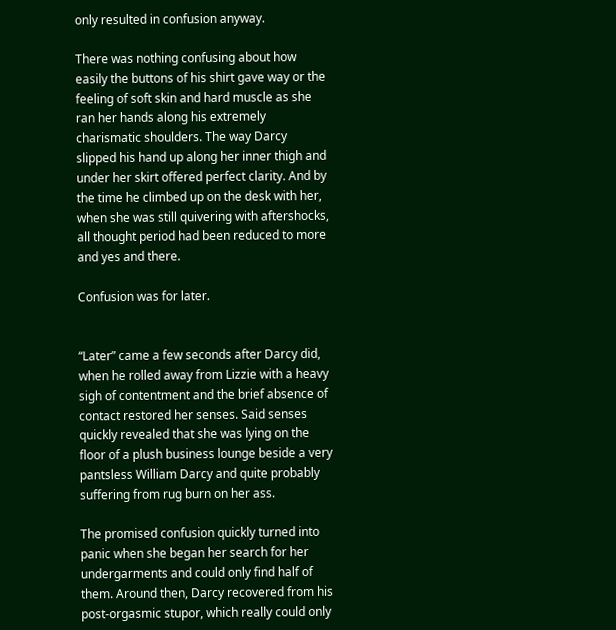only resulted in confusion anyway.

There was nothing confusing about how easily the buttons of his shirt gave way or the feeling of soft skin and hard muscle as she ran her hands along his extremely charismatic shoulders. The way Darcy slipped his hand up along her inner thigh and under her skirt offered perfect clarity. And by the time he climbed up on the desk with her, when she was still quivering with aftershocks, all thought period had been reduced to more and yes and there.

Confusion was for later.


“Later” came a few seconds after Darcy did, when he rolled away from Lizzie with a heavy sigh of contentment and the brief absence of contact restored her senses. Said senses quickly revealed that she was lying on the floor of a plush business lounge beside a very pantsless William Darcy and quite probably suffering from rug burn on her ass.

The promised confusion quickly turned into panic when she began her search for her undergarments and could only find half of them. Around then, Darcy recovered from his post-orgasmic stupor, which really could only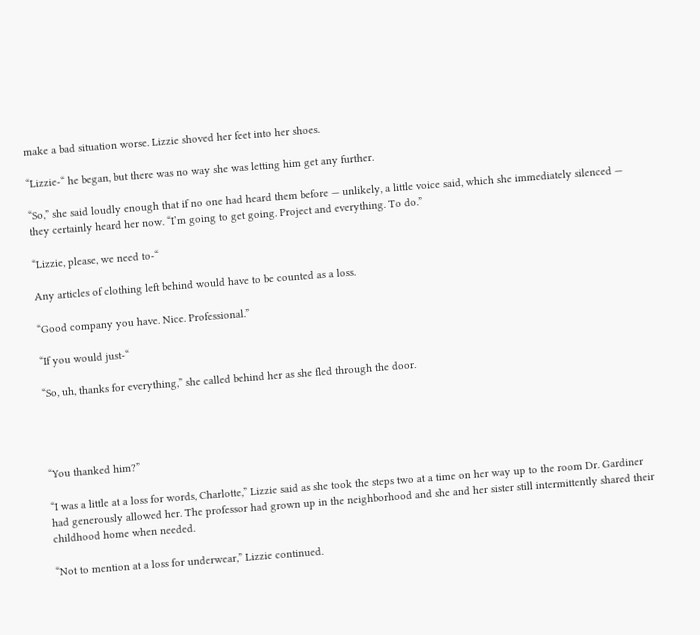make a bad situation worse. Lizzie shoved her feet into her shoes.

“Lizzie-“ he began, but there was no way she was letting him get any further.

“So,” she said loudly enough that if no one had heard them before — unlikely, a little voice said, which she immediately silenced — they certainly heard her now. “I’m going to get going. Project and everything. To do.”

“Lizzie, please, we need to-“

Any articles of clothing left behind would have to be counted as a loss.

“Good company you have. Nice. Professional.”

“If you would just-“

“So, uh, thanks for everything,” she called behind her as she fled through the door.




“You thanked him?”

“I was a little at a loss for words, Charlotte,” Lizzie said as she took the steps two at a time on her way up to the room Dr. Gardiner had generously allowed her. The professor had grown up in the neighborhood and she and her sister still intermittently shared their childhood home when needed.

“Not to mention at a loss for underwear,” Lizzie continued.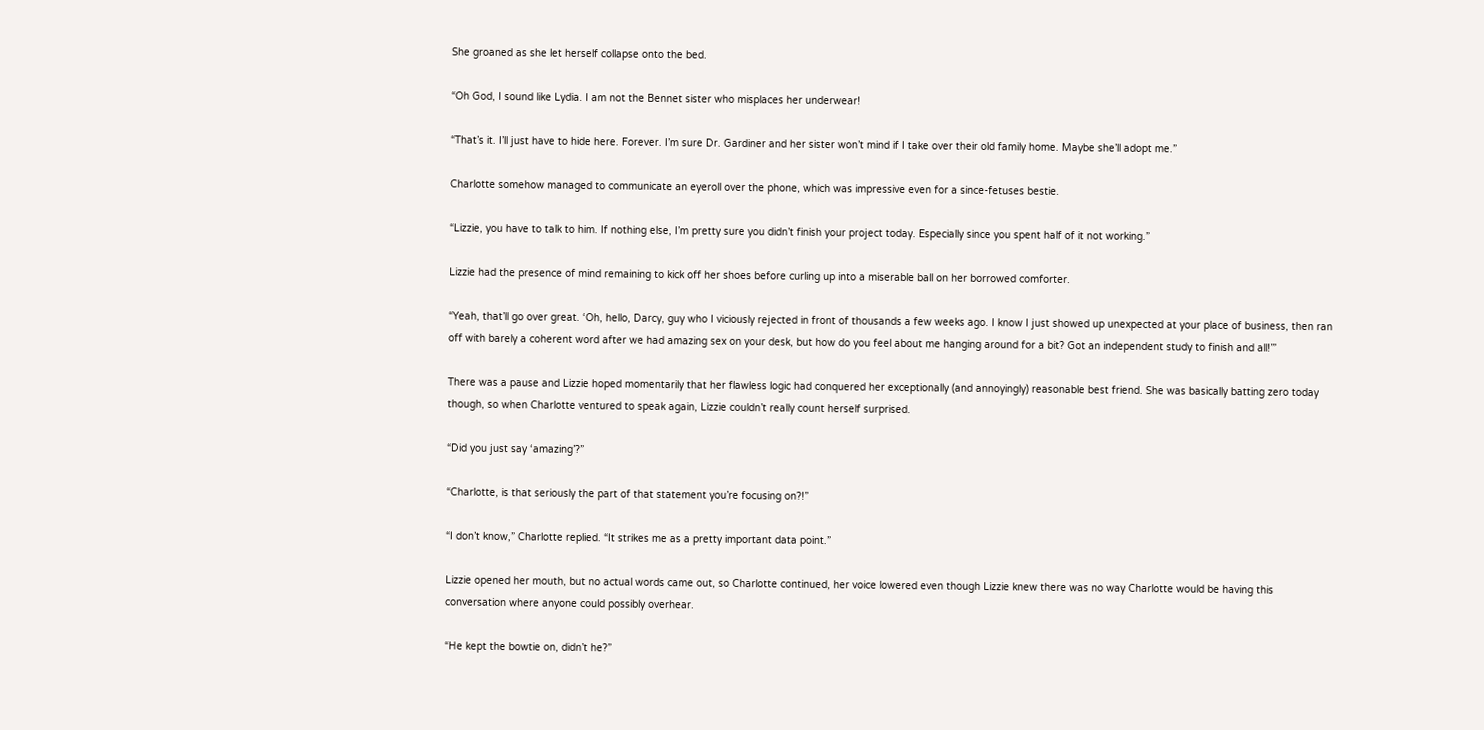She groaned as she let herself collapse onto the bed.

“Oh God, I sound like Lydia. I am not the Bennet sister who misplaces her underwear!

“That’s it. I’ll just have to hide here. Forever. I’m sure Dr. Gardiner and her sister won’t mind if I take over their old family home. Maybe she’ll adopt me.”

Charlotte somehow managed to communicate an eyeroll over the phone, which was impressive even for a since-fetuses bestie.

“Lizzie, you have to talk to him. If nothing else, I’m pretty sure you didn’t finish your project today. Especially since you spent half of it not working.”

Lizzie had the presence of mind remaining to kick off her shoes before curling up into a miserable ball on her borrowed comforter.

“Yeah, that’ll go over great. ‘Oh, hello, Darcy, guy who I viciously rejected in front of thousands a few weeks ago. I know I just showed up unexpected at your place of business, then ran off with barely a coherent word after we had amazing sex on your desk, but how do you feel about me hanging around for a bit? Got an independent study to finish and all!’”

There was a pause and Lizzie hoped momentarily that her flawless logic had conquered her exceptionally (and annoyingly) reasonable best friend. She was basically batting zero today though, so when Charlotte ventured to speak again, Lizzie couldn’t really count herself surprised.

“Did you just say ‘amazing’?”

“Charlotte, is that seriously the part of that statement you’re focusing on?!”

“I don’t know,” Charlotte replied. “It strikes me as a pretty important data point.”

Lizzie opened her mouth, but no actual words came out, so Charlotte continued, her voice lowered even though Lizzie knew there was no way Charlotte would be having this conversation where anyone could possibly overhear.

“He kept the bowtie on, didn’t he?”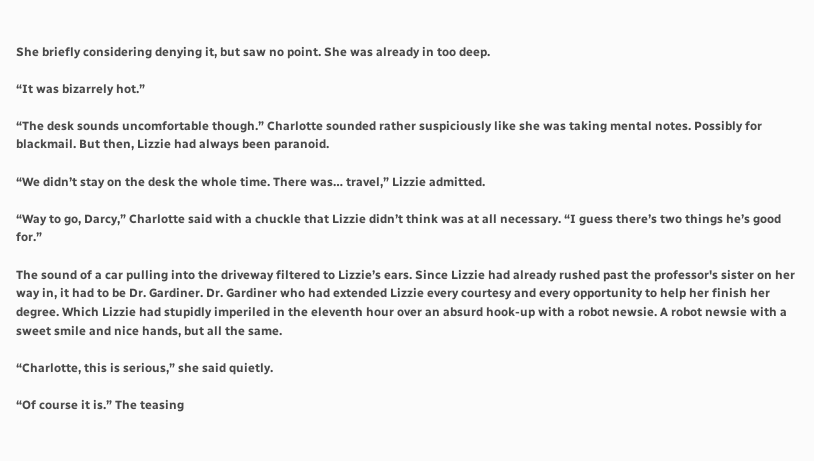She briefly considering denying it, but saw no point. She was already in too deep.

“It was bizarrely hot.”

“The desk sounds uncomfortable though.” Charlotte sounded rather suspiciously like she was taking mental notes. Possibly for blackmail. But then, Lizzie had always been paranoid.

“We didn’t stay on the desk the whole time. There was… travel,” Lizzie admitted.

“Way to go, Darcy,” Charlotte said with a chuckle that Lizzie didn’t think was at all necessary. “I guess there’s two things he’s good for.”

The sound of a car pulling into the driveway filtered to Lizzie’s ears. Since Lizzie had already rushed past the professor's sister on her way in, it had to be Dr. Gardiner. Dr. Gardiner who had extended Lizzie every courtesy and every opportunity to help her finish her degree. Which Lizzie had stupidly imperiled in the eleventh hour over an absurd hook-up with a robot newsie. A robot newsie with a sweet smile and nice hands, but all the same.

“Charlotte, this is serious,” she said quietly.

“Of course it is.” The teasing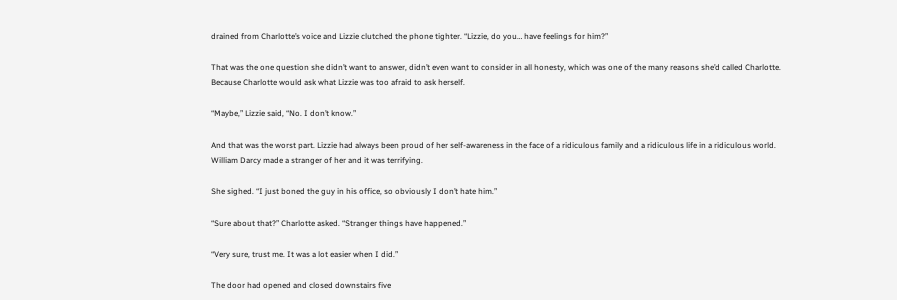drained from Charlotte’s voice and Lizzie clutched the phone tighter. “Lizzie, do you… have feelings for him?”

That was the one question she didn’t want to answer, didn’t even want to consider in all honesty, which was one of the many reasons she’d called Charlotte. Because Charlotte would ask what Lizzie was too afraid to ask herself.

“Maybe,” Lizzie said, “No. I don’t know.”

And that was the worst part. Lizzie had always been proud of her self-awareness in the face of a ridiculous family and a ridiculous life in a ridiculous world. William Darcy made a stranger of her and it was terrifying.

She sighed. “I just boned the guy in his office, so obviously I don’t hate him.”

“Sure about that?” Charlotte asked. “Stranger things have happened.”

“Very sure, trust me. It was a lot easier when I did.”

The door had opened and closed downstairs five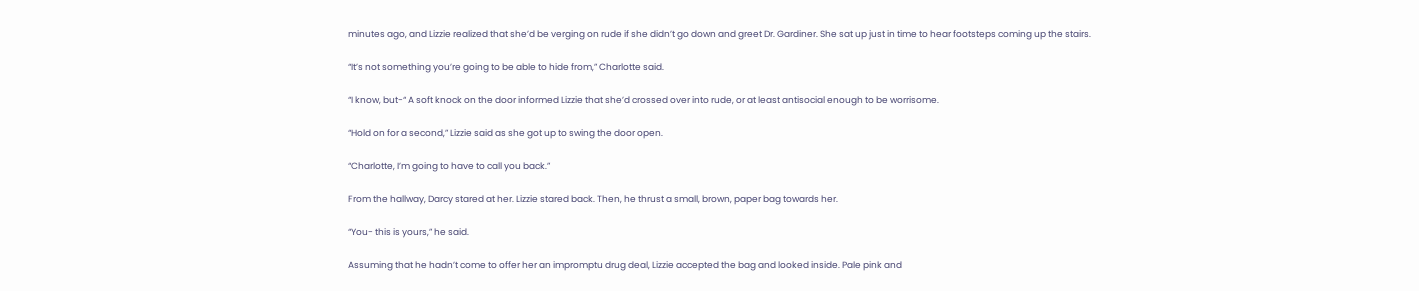minutes ago, and Lizzie realized that she’d be verging on rude if she didn’t go down and greet Dr. Gardiner. She sat up just in time to hear footsteps coming up the stairs.

“It’s not something you’re going to be able to hide from,” Charlotte said.

“I know, but-“ A soft knock on the door informed Lizzie that she’d crossed over into rude, or at least antisocial enough to be worrisome.

“Hold on for a second,” Lizzie said as she got up to swing the door open.

“Charlotte, I’m going to have to call you back.”

From the hallway, Darcy stared at her. Lizzie stared back. Then, he thrust a small, brown, paper bag towards her.

“You- this is yours,” he said.

Assuming that he hadn’t come to offer her an impromptu drug deal, Lizzie accepted the bag and looked inside. Pale pink and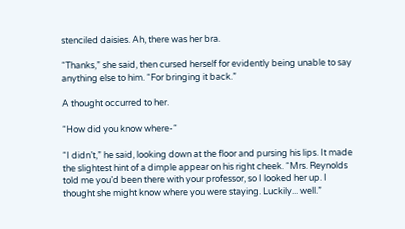stenciled daisies. Ah, there was her bra.

“Thanks,” she said, then cursed herself for evidently being unable to say anything else to him. “For bringing it back.”

A thought occurred to her.

“How did you know where-“

“I didn’t,” he said, looking down at the floor and pursing his lips. It made the slightest hint of a dimple appear on his right cheek. “Mrs. Reynolds told me you’d been there with your professor, so I looked her up. I thought she might know where you were staying. Luckily... well.”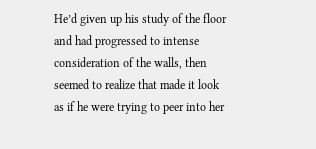He’d given up his study of the floor and had progressed to intense consideration of the walls, then seemed to realize that made it look as if he were trying to peer into her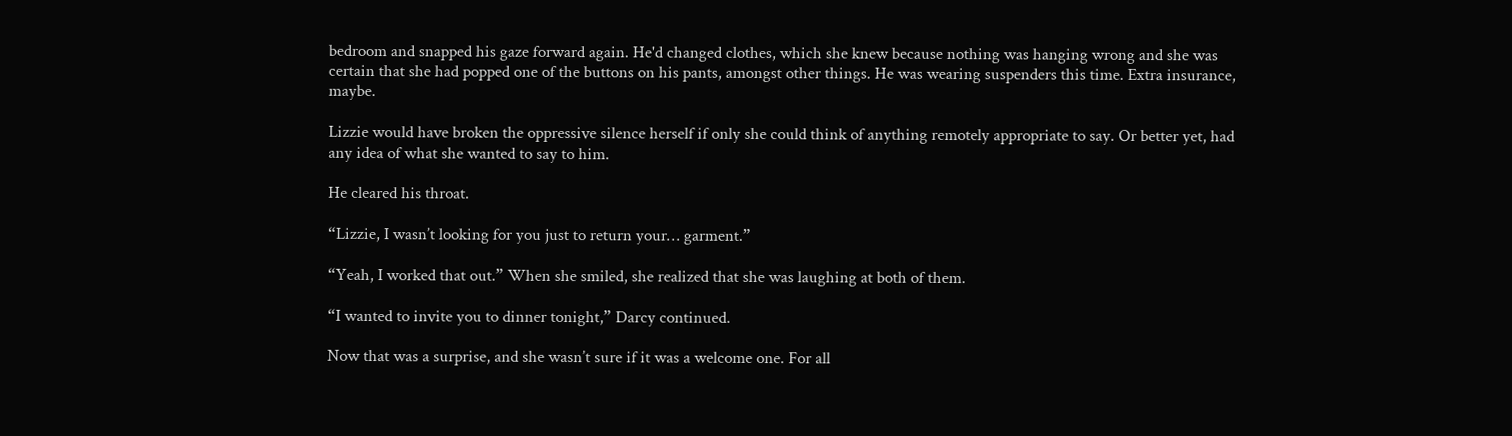bedroom and snapped his gaze forward again. He'd changed clothes, which she knew because nothing was hanging wrong and she was certain that she had popped one of the buttons on his pants, amongst other things. He was wearing suspenders this time. Extra insurance, maybe.

Lizzie would have broken the oppressive silence herself if only she could think of anything remotely appropriate to say. Or better yet, had any idea of what she wanted to say to him.

He cleared his throat.

“Lizzie, I wasn’t looking for you just to return your… garment.”

“Yeah, I worked that out.” When she smiled, she realized that she was laughing at both of them.

“I wanted to invite you to dinner tonight,” Darcy continued.

Now that was a surprise, and she wasn’t sure if it was a welcome one. For all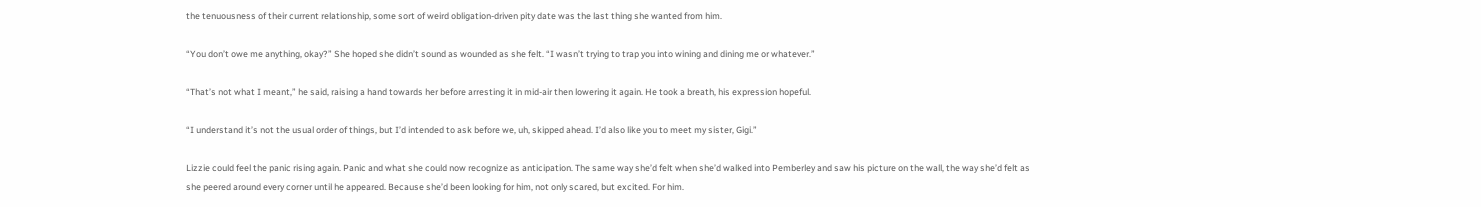the tenuousness of their current relationship, some sort of weird obligation-driven pity date was the last thing she wanted from him.

“You don’t owe me anything, okay?” She hoped she didn’t sound as wounded as she felt. “I wasn’t trying to trap you into wining and dining me or whatever.”

“That’s not what I meant,” he said, raising a hand towards her before arresting it in mid-air then lowering it again. He took a breath, his expression hopeful.

“I understand it’s not the usual order of things, but I’d intended to ask before we, uh, skipped ahead. I’d also like you to meet my sister, Gigi.”

Lizzie could feel the panic rising again. Panic and what she could now recognize as anticipation. The same way she’d felt when she’d walked into Pemberley and saw his picture on the wall, the way she’d felt as she peered around every corner until he appeared. Because she’d been looking for him, not only scared, but excited. For him.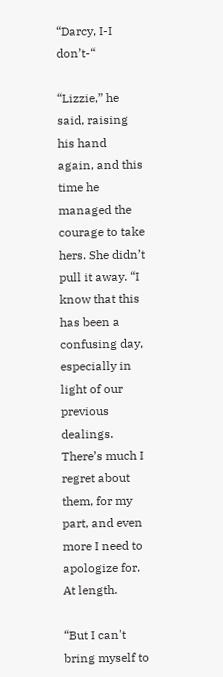“Darcy, I-I don’t-“

“Lizzie,” he said, raising his hand again, and this time he managed the courage to take hers. She didn’t pull it away. “I know that this has been a confusing day, especially in light of our previous dealings. There’s much I regret about them, for my part, and even more I need to apologize for. At length.

“But I can't bring myself to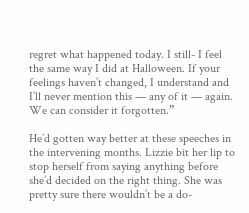regret what happened today. I still- I feel the same way I did at Halloween. If your feelings haven’t changed, I understand and I’ll never mention this — any of it — again. We can consider it forgotten.”

He’d gotten way better at these speeches in the intervening months. Lizzie bit her lip to stop herself from saying anything before she’d decided on the right thing. She was pretty sure there wouldn’t be a do-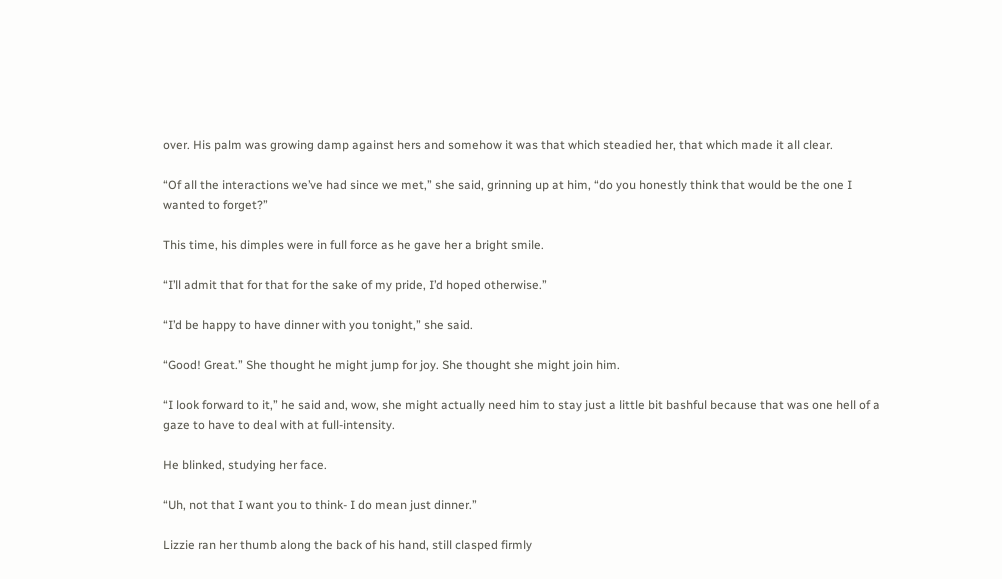over. His palm was growing damp against hers and somehow it was that which steadied her, that which made it all clear.

“Of all the interactions we’ve had since we met,” she said, grinning up at him, “do you honestly think that would be the one I wanted to forget?”

This time, his dimples were in full force as he gave her a bright smile.

“I’ll admit that for that for the sake of my pride, I’d hoped otherwise.”

“I’d be happy to have dinner with you tonight,” she said.

“Good! Great.” She thought he might jump for joy. She thought she might join him.

“I look forward to it,” he said and, wow, she might actually need him to stay just a little bit bashful because that was one hell of a gaze to have to deal with at full-intensity.

He blinked, studying her face.

“Uh, not that I want you to think- I do mean just dinner.”

Lizzie ran her thumb along the back of his hand, still clasped firmly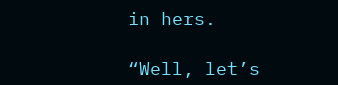in hers.

“Well, let’s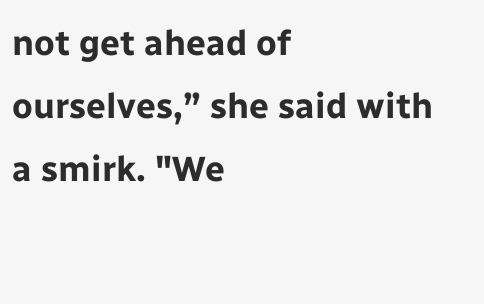not get ahead of ourselves,” she said with a smirk. "We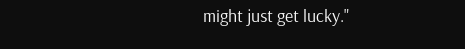might just get lucky."